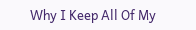Why I Keep All Of My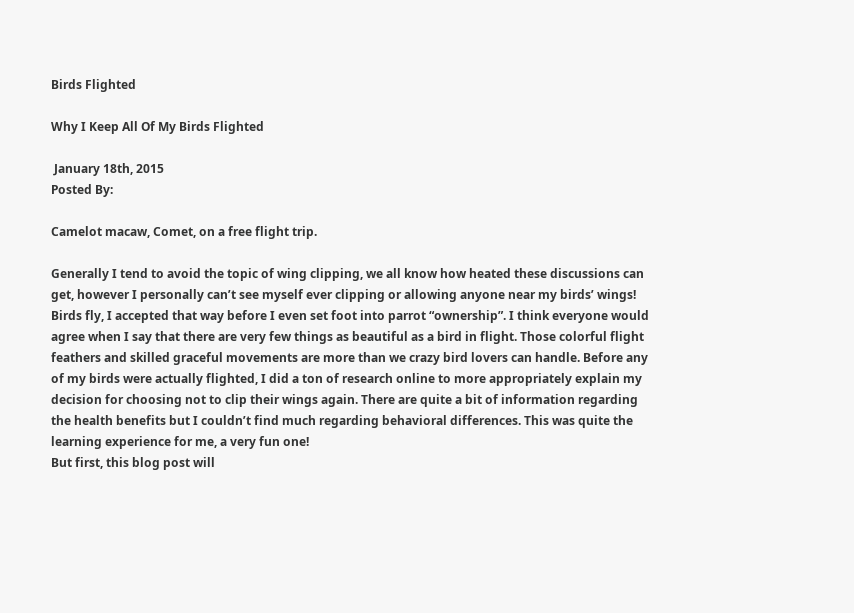Birds Flighted

Why I Keep All Of My Birds Flighted

 January 18th, 2015
Posted By:

Camelot macaw, Comet, on a free flight trip.

Generally I tend to avoid the topic of wing clipping, we all know how heated these discussions can get, however I personally can’t see myself ever clipping or allowing anyone near my birds’ wings! Birds fly, I accepted that way before I even set foot into parrot “ownership”. I think everyone would agree when I say that there are very few things as beautiful as a bird in flight. Those colorful flight feathers and skilled graceful movements are more than we crazy bird lovers can handle. Before any of my birds were actually flighted, I did a ton of research online to more appropriately explain my decision for choosing not to clip their wings again. There are quite a bit of information regarding the health benefits but I couldn’t find much regarding behavioral differences. This was quite the learning experience for me, a very fun one!
But first, this blog post will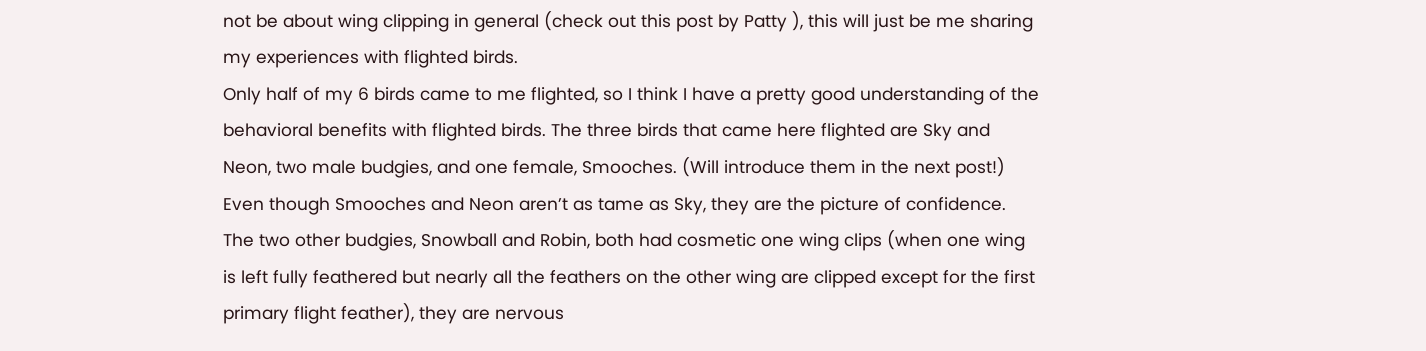not be about wing clipping in general (check out this post by Patty ), this will just be me sharing my experiences with flighted birds.
Only half of my 6 birds came to me flighted, so I think I have a pretty good understanding of the behavioral benefits with flighted birds. The three birds that came here flighted are Sky and Neon, two male budgies, and one female, Smooches. (Will introduce them in the next post!) Even though Smooches and Neon aren’t as tame as Sky, they are the picture of confidence. The two other budgies, Snowball and Robin, both had cosmetic one wing clips (when one wing is left fully feathered but nearly all the feathers on the other wing are clipped except for the first primary flight feather), they are nervous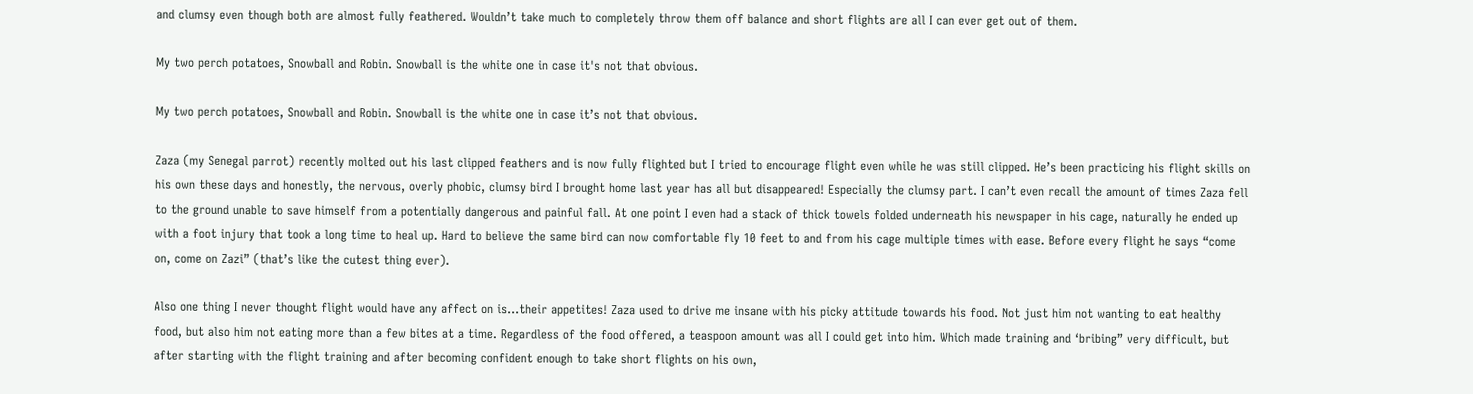and clumsy even though both are almost fully feathered. Wouldn’t take much to completely throw them off balance and short flights are all I can ever get out of them.

My two perch potatoes, Snowball and Robin. Snowball is the white one in case it's not that obvious.

My two perch potatoes, Snowball and Robin. Snowball is the white one in case it’s not that obvious.

Zaza (my Senegal parrot) recently molted out his last clipped feathers and is now fully flighted but I tried to encourage flight even while he was still clipped. He’s been practicing his flight skills on his own these days and honestly, the nervous, overly phobic, clumsy bird I brought home last year has all but disappeared! Especially the clumsy part. I can’t even recall the amount of times Zaza fell to the ground unable to save himself from a potentially dangerous and painful fall. At one point I even had a stack of thick towels folded underneath his newspaper in his cage, naturally he ended up with a foot injury that took a long time to heal up. Hard to believe the same bird can now comfortable fly 10 feet to and from his cage multiple times with ease. Before every flight he says “come on, come on Zazi” (that’s like the cutest thing ever).

Also one thing I never thought flight would have any affect on is…their appetites! Zaza used to drive me insane with his picky attitude towards his food. Not just him not wanting to eat healthy food, but also him not eating more than a few bites at a time. Regardless of the food offered, a teaspoon amount was all I could get into him. Which made training and ‘bribing” very difficult, but after starting with the flight training and after becoming confident enough to take short flights on his own,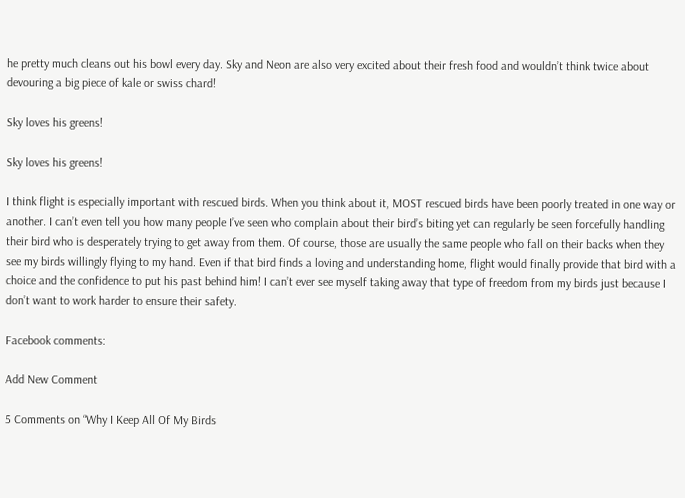he pretty much cleans out his bowl every day. Sky and Neon are also very excited about their fresh food and wouldn’t think twice about devouring a big piece of kale or swiss chard!

Sky loves his greens!

Sky loves his greens!

I think flight is especially important with rescued birds. When you think about it, MOST rescued birds have been poorly treated in one way or another. I can’t even tell you how many people I’ve seen who complain about their bird’s biting yet can regularly be seen forcefully handling their bird who is desperately trying to get away from them. Of course, those are usually the same people who fall on their backs when they see my birds willingly flying to my hand. Even if that bird finds a loving and understanding home, flight would finally provide that bird with a choice and the confidence to put his past behind him! I can’t ever see myself taking away that type of freedom from my birds just because I don’t want to work harder to ensure their safety.

Facebook comments:

Add New Comment

5 Comments on “Why I Keep All Of My Birds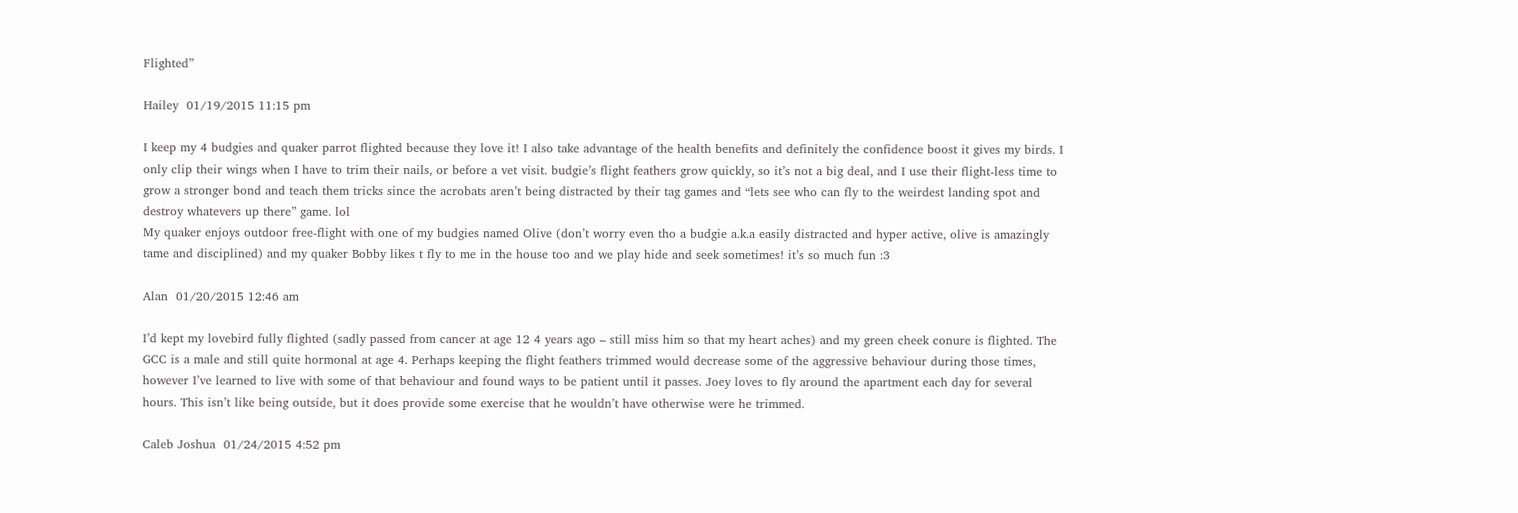Flighted”

Hailey  01/19/2015 11:15 pm

I keep my 4 budgies and quaker parrot flighted because they love it! I also take advantage of the health benefits and definitely the confidence boost it gives my birds. I only clip their wings when I have to trim their nails, or before a vet visit. budgie’s flight feathers grow quickly, so it’s not a big deal, and I use their flight-less time to grow a stronger bond and teach them tricks since the acrobats aren’t being distracted by their tag games and “lets see who can fly to the weirdest landing spot and destroy whatevers up there” game. lol
My quaker enjoys outdoor free-flight with one of my budgies named Olive (don’t worry even tho a budgie a.k.a easily distracted and hyper active, olive is amazingly tame and disciplined) and my quaker Bobby likes t fly to me in the house too and we play hide and seek sometimes! it’s so much fun :3

Alan  01/20/2015 12:46 am

I’d kept my lovebird fully flighted (sadly passed from cancer at age 12 4 years ago – still miss him so that my heart aches) and my green cheek conure is flighted. The GCC is a male and still quite hormonal at age 4. Perhaps keeping the flight feathers trimmed would decrease some of the aggressive behaviour during those times, however I’ve learned to live with some of that behaviour and found ways to be patient until it passes. Joey loves to fly around the apartment each day for several hours. This isn’t like being outside, but it does provide some exercise that he wouldn’t have otherwise were he trimmed.

Caleb Joshua  01/24/2015 4:52 pm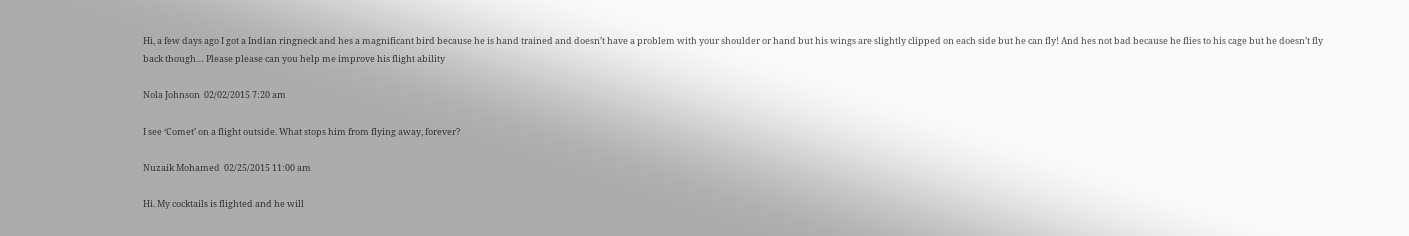Hi, a few days ago I got a Indian ringneck and hes a magnificant bird because he is hand trained and doesn’t have a problem with your shoulder or hand but his wings are slightly clipped on each side but he can fly! And hes not bad because he flies to his cage but he doesn’t fly back though… Please please can you help me improve his flight ability

Nola Johnson  02/02/2015 7:20 am

I see ‘Comet’ on a flight outside. What stops him from flying away, forever?

Nuzaik Mohamed  02/25/2015 11:00 am

Hi. My cocktails is flighted and he will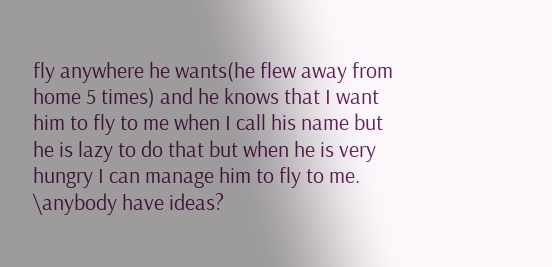fly anywhere he wants(he flew away from home 5 times) and he knows that I want him to fly to me when I call his name but he is lazy to do that but when he is very hungry I can manage him to fly to me. \anybody have ideas?